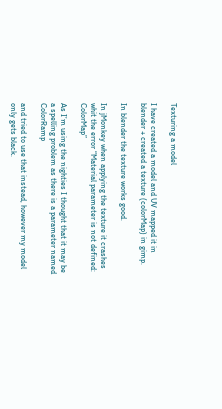Texturing a model

I have created a model and UV mapped it in blender + created a texture (colorMap) in gimp.

In blender the texture works good.

In jMonkey when applying the texture it crashes whit the error “Material parameter is not defined: ColorMap”

As I’m using the nighties I thought that it may be a spelling problem as there is a parameter named ColorRamp

and tried to use that instead, however my model only gets black.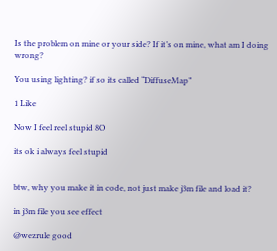Is the problem on mine or your side? If it’s on mine, what am I doing wrong?

You using lighting? if so its called “DiffuseMap”

1 Like

Now I feel reel stupid 8O

its ok i always feel stupid


btw, why you make it in code, not just make j3m file and load it?

in j3m file you see effect

@wezrule good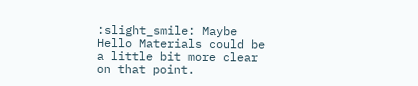:slight_smile: Maybe Hello Materials could be a little bit more clear on that point.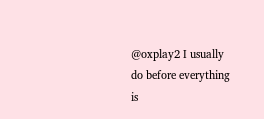@oxplay2 I usually do before everything is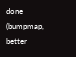done (bumpmap, better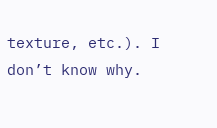texture, etc.). I don’t know why.